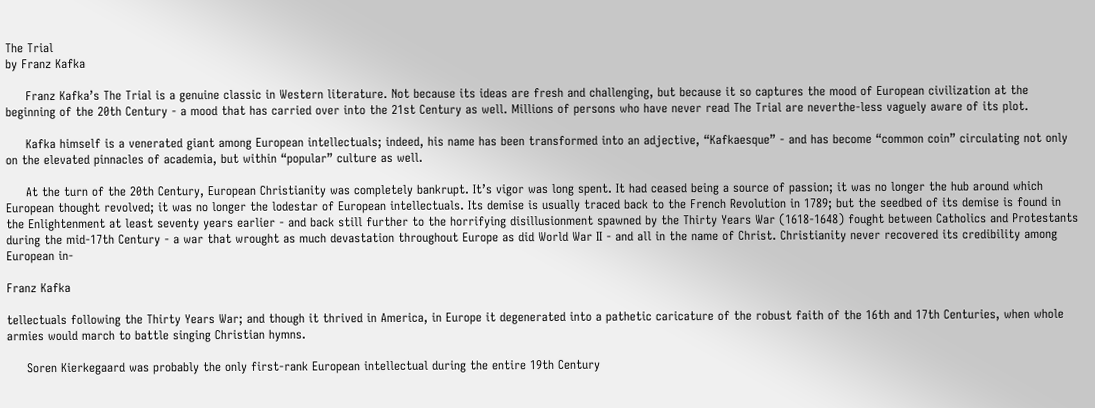The Trial
by Franz Kafka

     Franz Kafka’s The Trial is a genuine classic in Western literature. Not because its ideas are fresh and challenging, but because it so captures the mood of European civilization at the beginning of the 20th Century - a mood that has carried over into the 21st Century as well. Millions of persons who have never read The Trial are neverthe-less vaguely aware of its plot.

     Kafka himself is a venerated giant among European intellectuals; indeed, his name has been transformed into an adjective, “Kafkaesque” - and has become “common coin” circulating not only on the elevated pinnacles of academia, but within “popular” culture as well.

     At the turn of the 20th Century, European Christianity was completely bankrupt. It’s vigor was long spent. It had ceased being a source of passion; it was no longer the hub around which European thought revolved; it was no longer the lodestar of European intellectuals. Its demise is usually traced back to the French Revolution in 1789; but the seedbed of its demise is found in the Enlightenment at least seventy years earlier - and back still further to the horrifying disillusionment spawned by the Thirty Years War (1618-1648) fought between Catholics and Protestants during the mid-17th Century - a war that wrought as much devastation throughout Europe as did World War II - and all in the name of Christ. Christianity never recovered its credibility among European in-

Franz Kafka

tellectuals following the Thirty Years War; and though it thrived in America, in Europe it degenerated into a pathetic caricature of the robust faith of the 16th and 17th Centuries, when whole armies would march to battle singing Christian hymns.

     Soren Kierkegaard was probably the only first-rank European intellectual during the entire 19th Century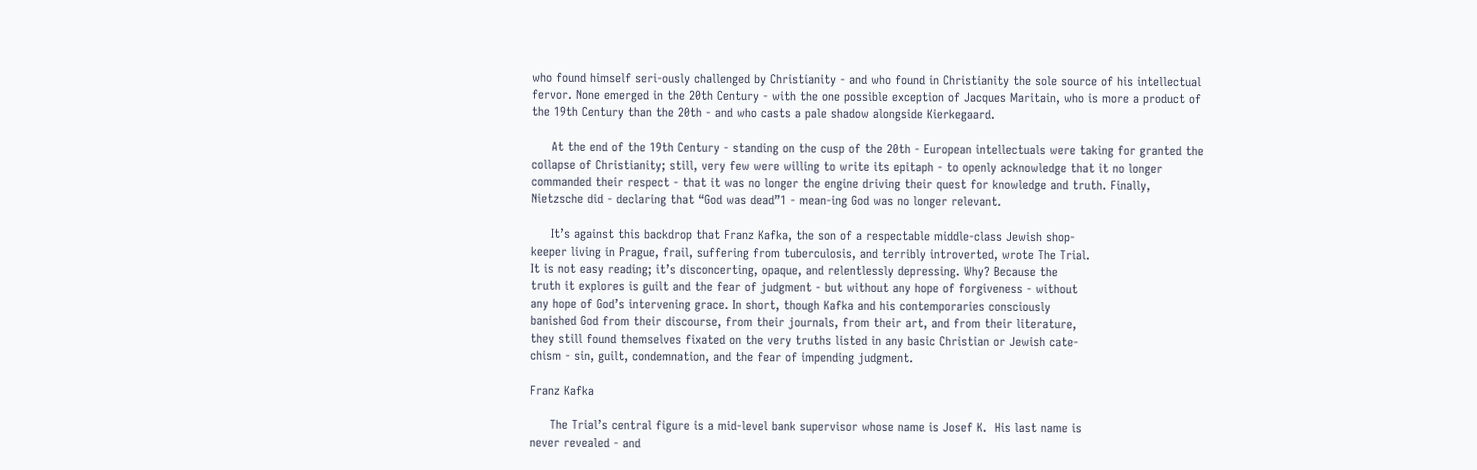who found himself seri-ously challenged by Christianity - and who found in Christianity the sole source of his intellectual fervor. None emerged in the 20th Century - with the one possible exception of Jacques Maritain, who is more a product of the 19th Century than the 20th - and who casts a pale shadow alongside Kierkegaard.

     At the end of the 19th Century - standing on the cusp of the 20th - European intellectuals were taking for granted the collapse of Christianity; still, very few were willing to write its epitaph - to openly acknowledge that it no longer commanded their respect - that it was no longer the engine driving their quest for knowledge and truth. Finally, Nietzsche did - declaring that “God was dead”1 - mean-ing God was no longer relevant.

     It’s against this backdrop that Franz Kafka, the son of a respectable middle-class Jewish shop-
keeper living in Prague, frail, suffering from tuberculosis, and terribly introverted, wrote The Trial.
It is not easy reading; it’s disconcerting, opaque, and relentlessly depressing. Why? Because the
truth it explores is guilt and the fear of judgment - but without any hope of forgiveness - without
any hope of God’s intervening grace. In short, though Kafka and his contemporaries consciously
banished God from their discourse, from their journals, from their art, and from their literature,
they still found themselves fixated on the very truths listed in any basic Christian or Jewish cate-
chism - sin, guilt, condemnation, and the fear of impending judgment.

Franz Kafka

     The Trial’s central figure is a mid-level bank supervisor whose name is Josef K.  His last name is
never revealed - and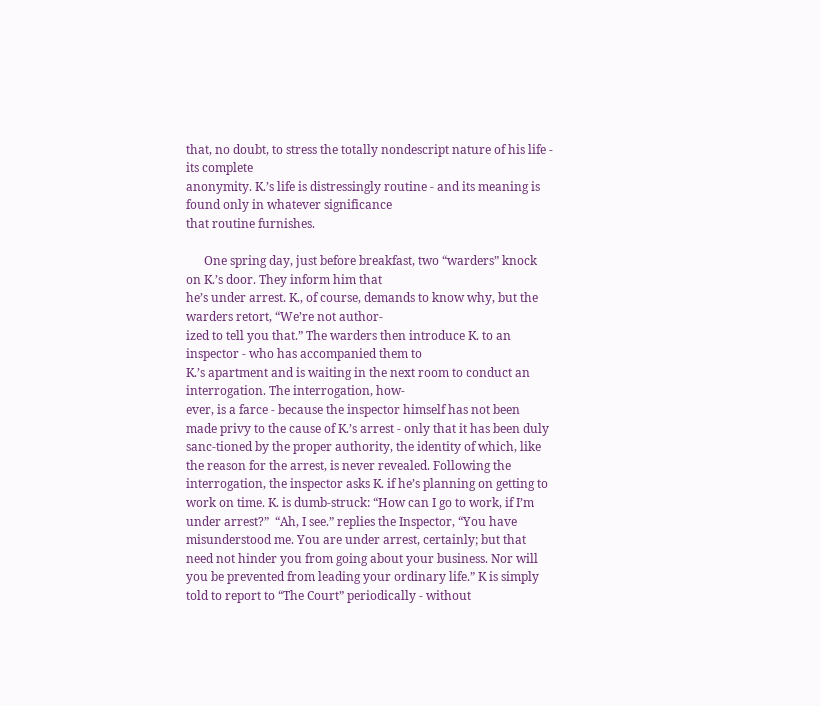that, no doubt, to stress the totally nondescript nature of his life - its complete
anonymity. K.’s life is distressingly routine - and its meaning is found only in whatever significance
that routine furnishes.

      One spring day, just before breakfast, two “warders” knock on K.’s door. They inform him that
he’s under arrest. K., of course, demands to know why, but the warders retort, “We’re not author-
ized to tell you that.” The warders then introduce K. to an inspector - who has accompanied them to
K.’s apartment and is waiting in the next room to conduct an interrogation. The interrogation, how-
ever, is a farce - because the inspector himself has not been made privy to the cause of K.’s arrest - only that it has been duly sanc-tioned by the proper authority, the identity of which, like the reason for the arrest, is never revealed. Following the interrogation, the inspector asks K. if he’s planning on getting to work on time. K. is dumb-struck: “How can I go to work, if I’m under arrest?”  “Ah, I see.” replies the Inspector, “You have misunderstood me. You are under arrest, certainly; but that need not hinder you from going about your business. Nor will you be prevented from leading your ordinary life.” K is simply told to report to “The Court” periodically - without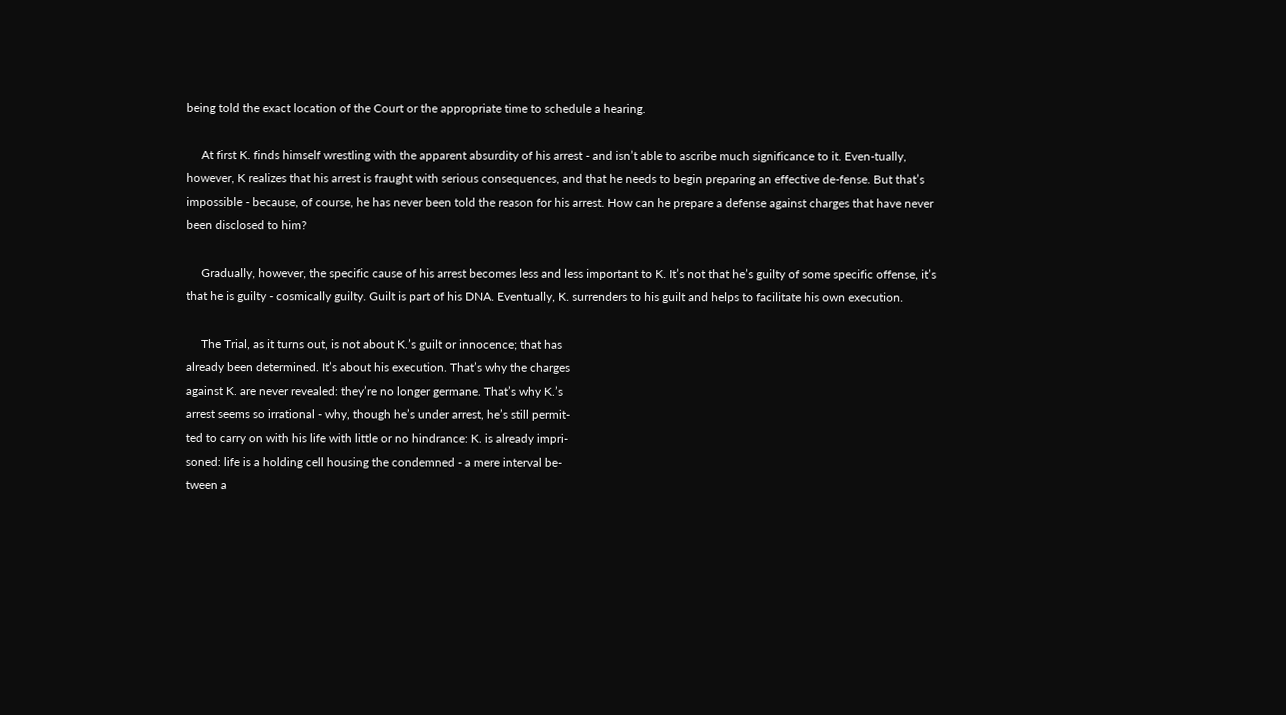being told the exact location of the Court or the appropriate time to schedule a hearing.

     At first K. finds himself wrestling with the apparent absurdity of his arrest - and isn’t able to ascribe much significance to it. Even-tually, however, K realizes that his arrest is fraught with serious consequences, and that he needs to begin preparing an effective de-fense. But that’s impossible - because, of course, he has never been told the reason for his arrest. How can he prepare a defense against charges that have never been disclosed to him?

     Gradually, however, the specific cause of his arrest becomes less and less important to K. It’s not that he’s guilty of some specific offense, it’s that he is guilty - cosmically guilty. Guilt is part of his DNA. Eventually, K. surrenders to his guilt and helps to facilitate his own execution.

     The Trial, as it turns out, is not about K.’s guilt or innocence; that has
already been determined. It’s about his execution. That’s why the charges
against K. are never revealed: they’re no longer germane. That’s why K.’s
arrest seems so irrational - why, though he’s under arrest, he’s still permit-
ted to carry on with his life with little or no hindrance: K. is already impri-
soned: life is a holding cell housing the condemned - a mere interval be-
tween a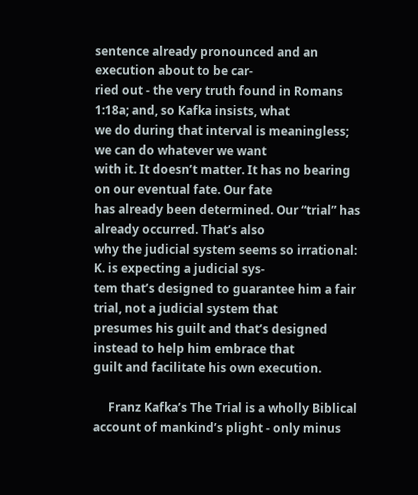sentence already pronounced and an execution about to be car-
ried out - the very truth found in Romans 1:18a; and, so Kafka insists, what
we do during that interval is meaningless; we can do whatever we want
with it. It doesn’t matter. It has no bearing on our eventual fate. Our fate
has already been determined. Our “trial” has already occurred. That’s also
why the judicial system seems so irrational: K. is expecting a judicial sys-
tem that’s designed to guarantee him a fair trial, not a judicial system that
presumes his guilt and that’s designed instead to help him embrace that
guilt and facilitate his own execution.

     Franz Kafka’s The Trial is a wholly Biblical account of mankind’s plight - only minus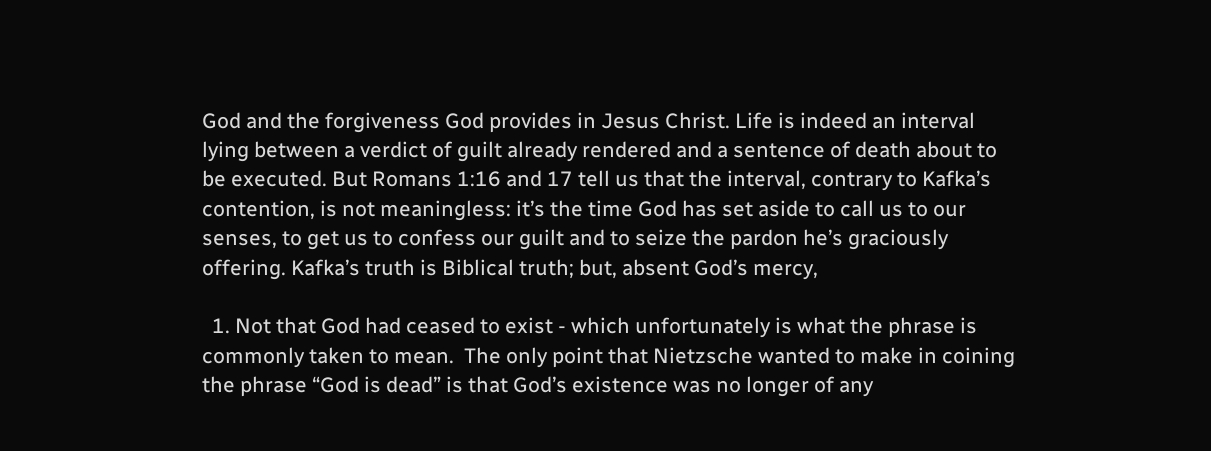God and the forgiveness God provides in Jesus Christ. Life is indeed an interval lying between a verdict of guilt already rendered and a sentence of death about to be executed. But Romans 1:16 and 17 tell us that the interval, contrary to Kafka’s contention, is not meaningless: it’s the time God has set aside to call us to our senses, to get us to confess our guilt and to seize the pardon he’s graciously offering. Kafka’s truth is Biblical truth; but, absent God’s mercy,

  1. Not that God had ceased to exist - which unfortunately is what the phrase is commonly taken to mean.  The only point that Nietzsche wanted to make in coining the phrase “God is dead” is that God’s existence was no longer of any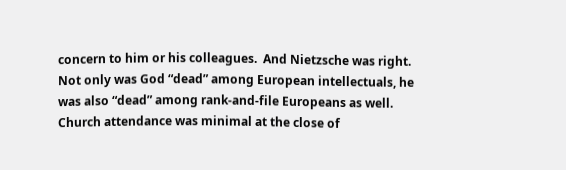concern to him or his colleagues.  And Nietzsche was right.  Not only was God “dead” among European intellectuals, he was also “dead” among rank-and-file Europeans as well.  Church attendance was minimal at the close of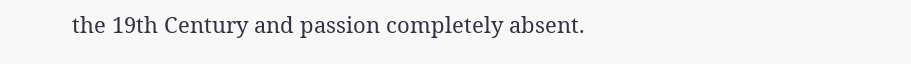the 19th Century and passion completely absent.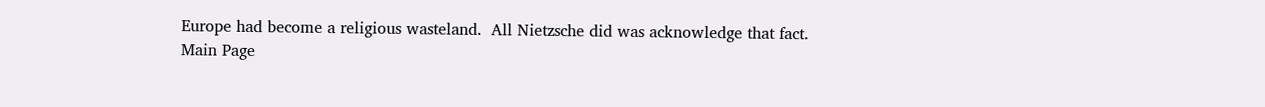Europe had become a religious wasteland.  All Nietzsche did was acknowledge that fact.
Main Page